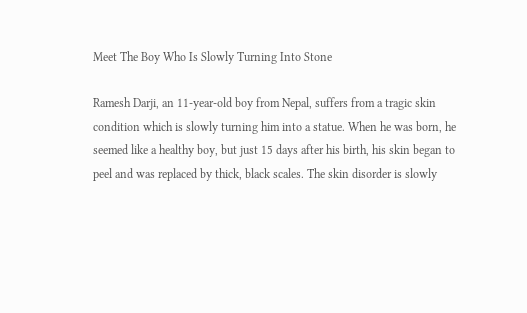Meet The Boy Who Is Slowly Turning Into Stone

Ramesh Darji, an 11-year-old boy from Nepal, suffers from a tragic skin condition which is slowly turning him into a statue. When he was born, he seemed like a healthy boy, but just 15 days after his birth, his skin began to peel and was replaced by thick, black scales. The skin disorder is slowly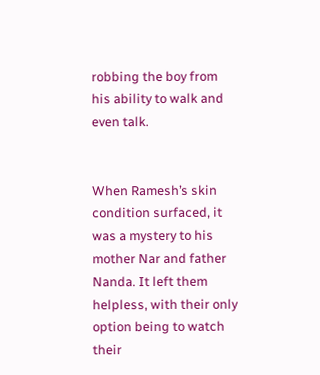robbing the boy from his ability to walk and even talk.


When Ramesh’s skin condition surfaced, it was a mystery to his mother Nar and father Nanda. It left them helpless, with their only option being to watch their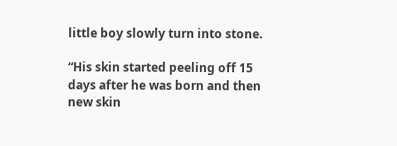little boy slowly turn into stone.

“His skin started peeling off 15 days after he was born and then new skin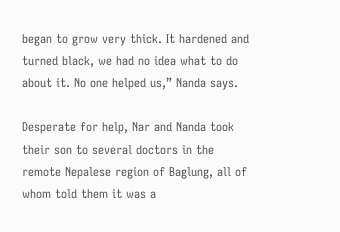began to grow very thick. It hardened and turned black, we had no idea what to do about it. No one helped us,” Nanda says.

Desperate for help, Nar and Nanda took their son to several doctors in the remote Nepalese region of Baglung, all of whom told them it was a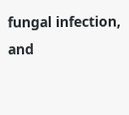fungal infection, and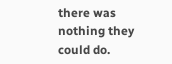there was nothing they could do.